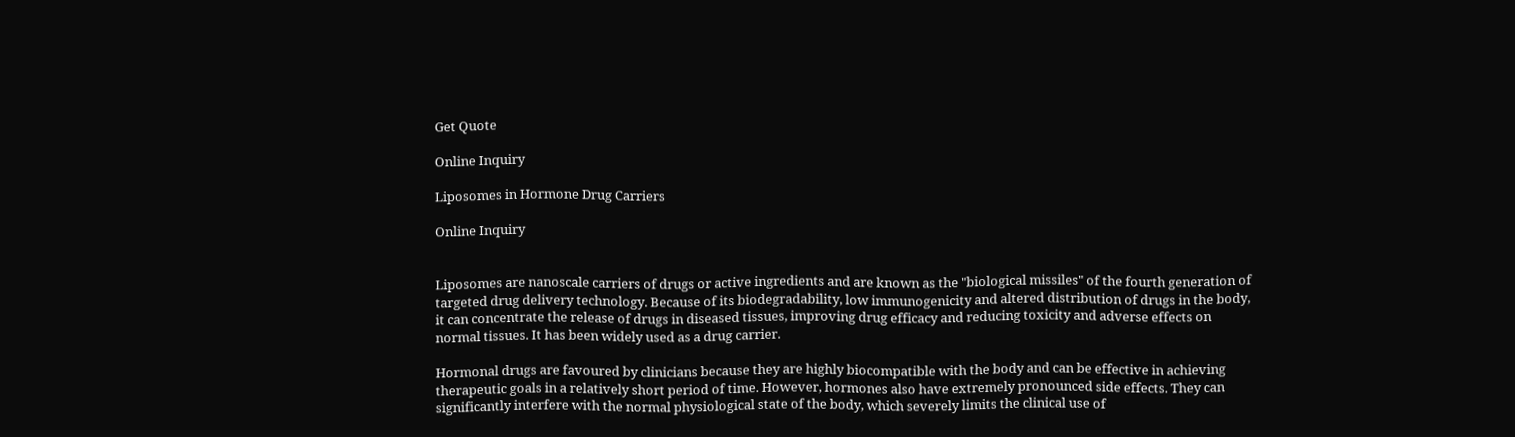Get Quote

Online Inquiry

Liposomes in Hormone Drug Carriers

Online Inquiry


Liposomes are nanoscale carriers of drugs or active ingredients and are known as the "biological missiles" of the fourth generation of targeted drug delivery technology. Because of its biodegradability, low immunogenicity and altered distribution of drugs in the body, it can concentrate the release of drugs in diseased tissues, improving drug efficacy and reducing toxicity and adverse effects on normal tissues. It has been widely used as a drug carrier.

Hormonal drugs are favoured by clinicians because they are highly biocompatible with the body and can be effective in achieving therapeutic goals in a relatively short period of time. However, hormones also have extremely pronounced side effects. They can significantly interfere with the normal physiological state of the body, which severely limits the clinical use of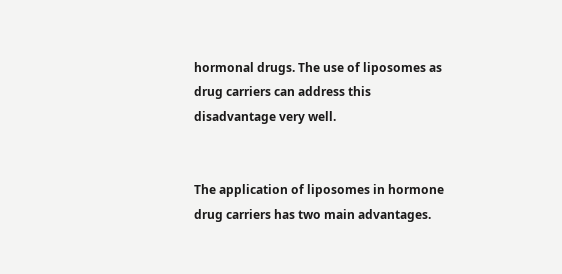hormonal drugs. The use of liposomes as drug carriers can address this disadvantage very well.


The application of liposomes in hormone drug carriers has two main advantages.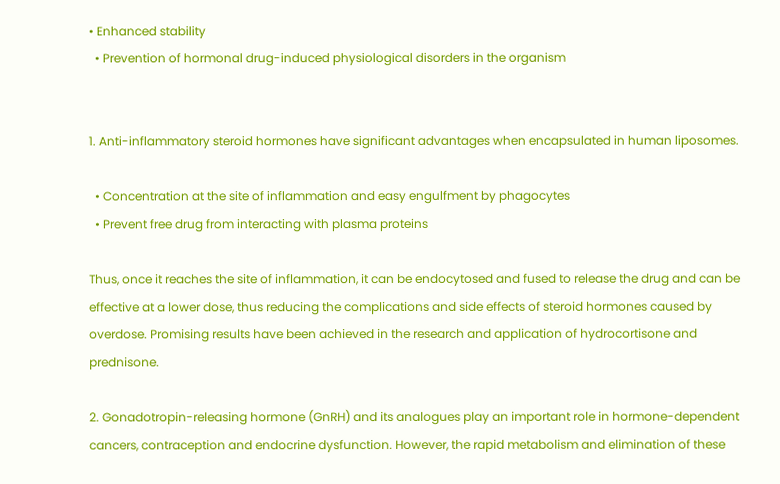• Enhanced stability
  • Prevention of hormonal drug-induced physiological disorders in the organism


1. Anti-inflammatory steroid hormones have significant advantages when encapsulated in human liposomes.

  • Concentration at the site of inflammation and easy engulfment by phagocytes
  • Prevent free drug from interacting with plasma proteins

Thus, once it reaches the site of inflammation, it can be endocytosed and fused to release the drug and can be effective at a lower dose, thus reducing the complications and side effects of steroid hormones caused by overdose. Promising results have been achieved in the research and application of hydrocortisone and prednisone.

2. Gonadotropin-releasing hormone (GnRH) and its analogues play an important role in hormone-dependent cancers, contraception and endocrine dysfunction. However, the rapid metabolism and elimination of these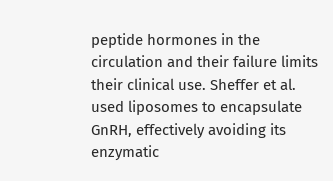peptide hormones in the circulation and their failure limits their clinical use. Sheffer et al. used liposomes to encapsulate GnRH, effectively avoiding its enzymatic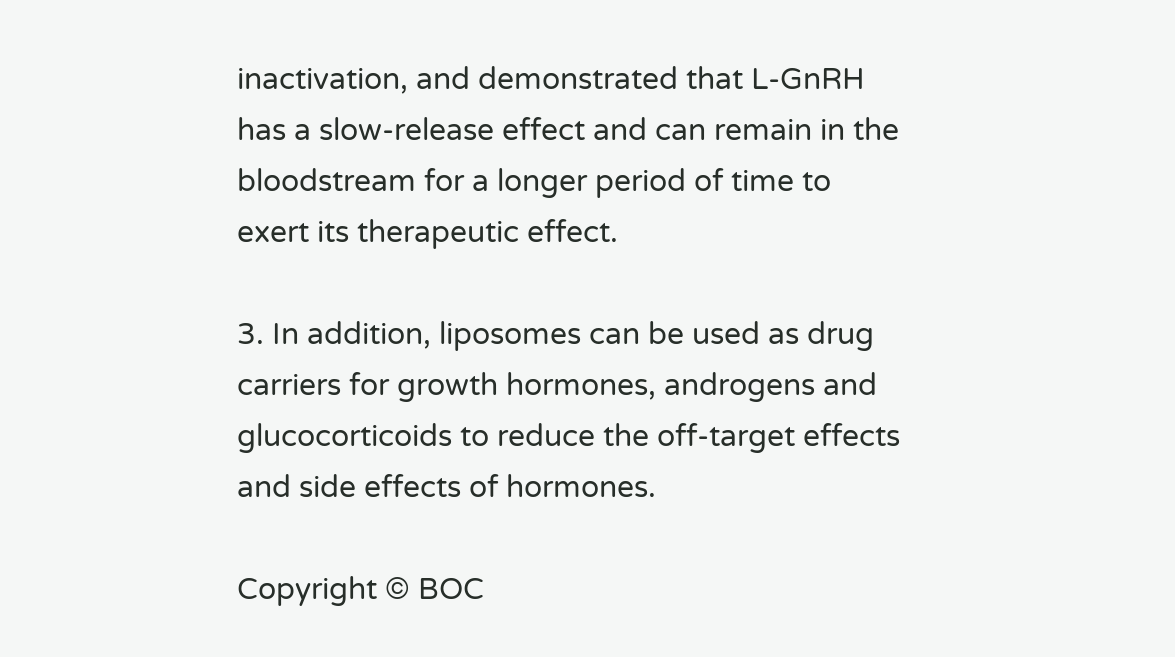inactivation, and demonstrated that L-GnRH has a slow-release effect and can remain in the bloodstream for a longer period of time to exert its therapeutic effect.

3. In addition, liposomes can be used as drug carriers for growth hormones, androgens and glucocorticoids to reduce the off-target effects and side effects of hormones.

Copyright © BOC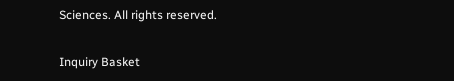Sciences. All rights reserved.

Inquiry Basket